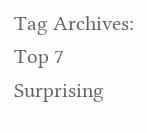Tag Archives: Top 7 Surprising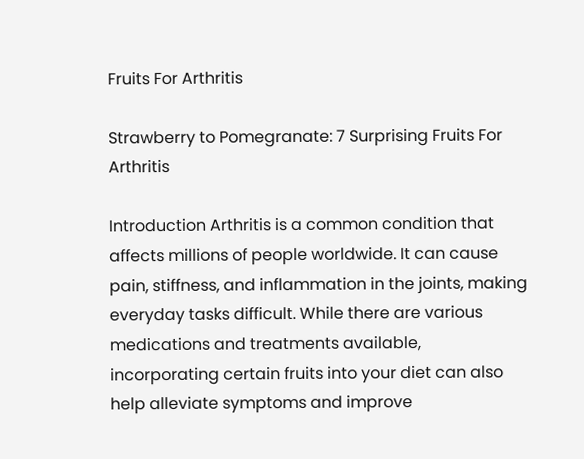Fruits For Arthritis

Strawberry to Pomegranate: 7 Surprising Fruits For Arthritis

Introduction Arthritis is a common condition that affects millions of people worldwide. It can cause pain, stiffness, and inflammation in the joints, making everyday tasks difficult. While there are various medications and treatments available, incorporating certain fruits into your diet can also help alleviate symptoms and improve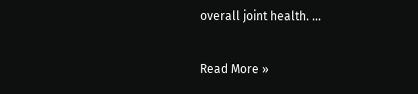overall joint health. …

Read More »